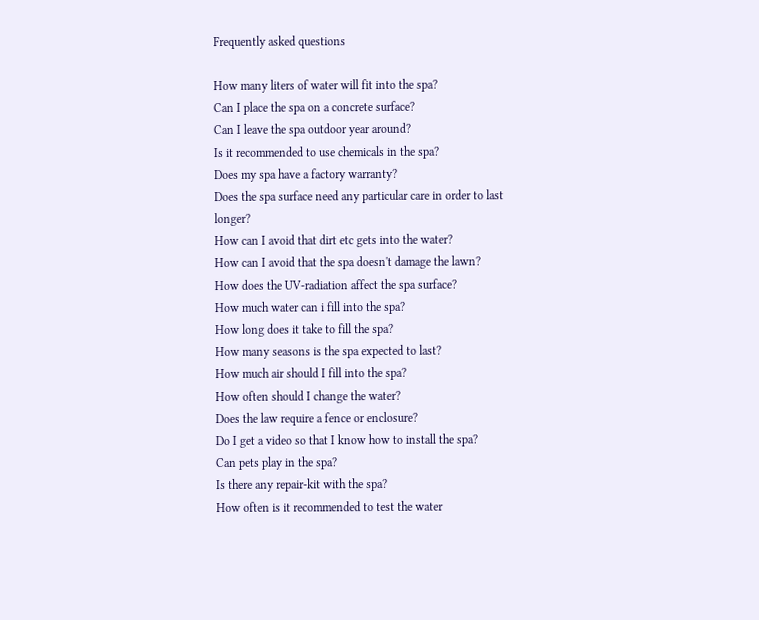Frequently asked questions

How many liters of water will fit into the spa?
Can I place the spa on a concrete surface?
Can I leave the spa outdoor year around?
Is it recommended to use chemicals in the spa?
Does my spa have a factory warranty?
Does the spa surface need any particular care in order to last longer?
How can I avoid that dirt etc gets into the water?
How can I avoid that the spa doesn't damage the lawn?
How does the UV-radiation affect the spa surface?
How much water can i fill into the spa?
How long does it take to fill the spa?
How many seasons is the spa expected to last?
How much air should I fill into the spa?
How often should I change the water?
Does the law require a fence or enclosure?
Do I get a video so that I know how to install the spa?
Can pets play in the spa?
Is there any repair-kit with the spa?
How often is it recommended to test the water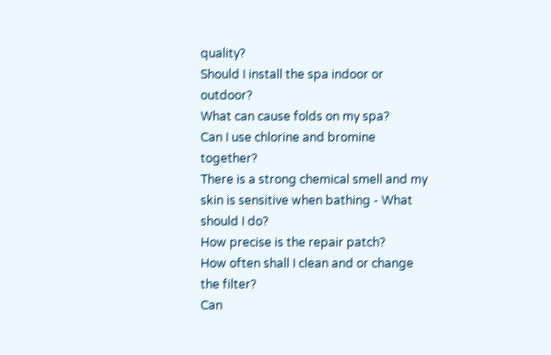quality?
Should I install the spa indoor or outdoor?
What can cause folds on my spa?
Can I use chlorine and bromine together?
There is a strong chemical smell and my skin is sensitive when bathing - What should I do?
How precise is the repair patch?
How often shall I clean and or change the filter?
Can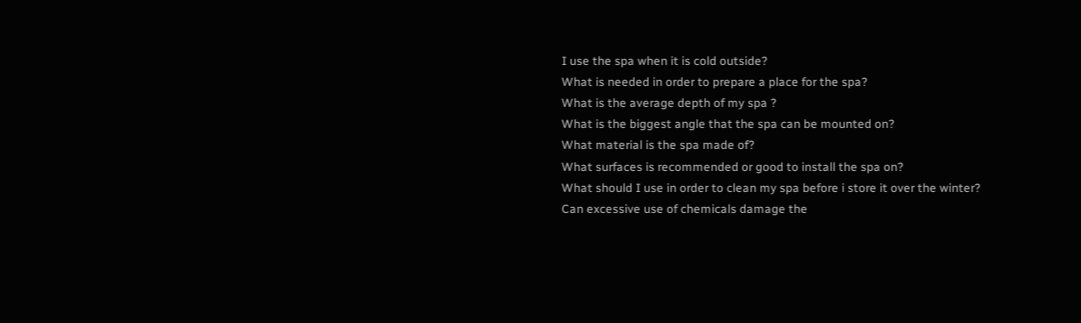I use the spa when it is cold outside?
What is needed in order to prepare a place for the spa?
What is the average depth of my spa ?
What is the biggest angle that the spa can be mounted on?
What material is the spa made of?
What surfaces is recommended or good to install the spa on?
What should I use in order to clean my spa before i store it over the winter?
Can excessive use of chemicals damage the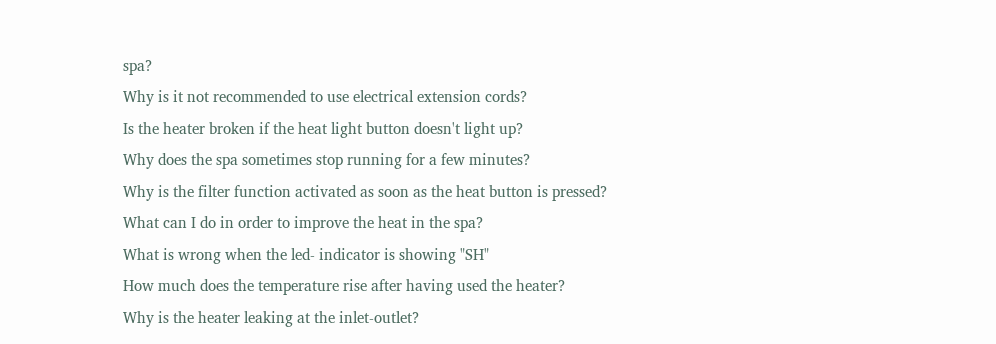spa?
Why is it not recommended to use electrical extension cords?
Is the heater broken if the heat light button doesn't light up?
Why does the spa sometimes stop running for a few minutes?
Why is the filter function activated as soon as the heat button is pressed?
What can I do in order to improve the heat in the spa?
What is wrong when the led- indicator is showing "SH"
How much does the temperature rise after having used the heater?
Why is the heater leaking at the inlet-outlet?